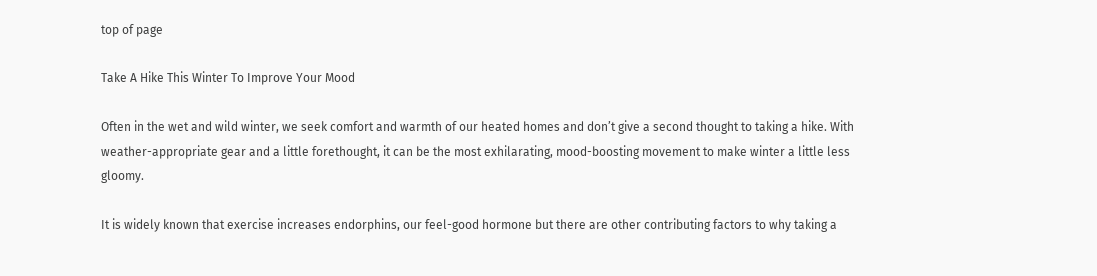top of page

Take A Hike This Winter To Improve Your Mood

Often in the wet and wild winter, we seek comfort and warmth of our heated homes and don’t give a second thought to taking a hike. With weather-appropriate gear and a little forethought, it can be the most exhilarating, mood-boosting movement to make winter a little less gloomy.

It is widely known that exercise increases endorphins, our feel-good hormone but there are other contributing factors to why taking a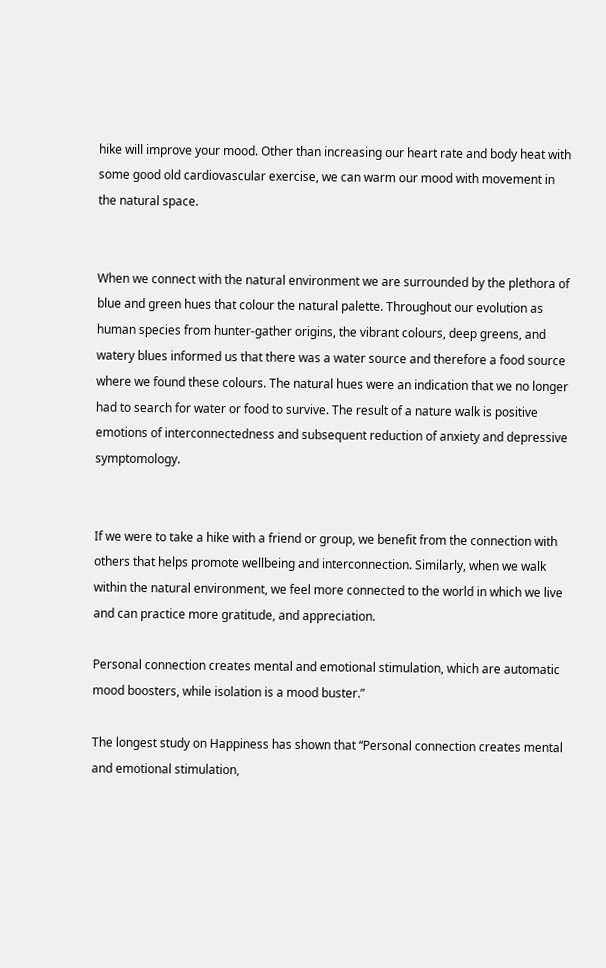hike will improve your mood. Other than increasing our heart rate and body heat with some good old cardiovascular exercise, we can warm our mood with movement in the natural space.


When we connect with the natural environment we are surrounded by the plethora of blue and green hues that colour the natural palette. Throughout our evolution as human species from hunter-gather origins, the vibrant colours, deep greens, and watery blues informed us that there was a water source and therefore a food source where we found these colours. The natural hues were an indication that we no longer had to search for water or food to survive. The result of a nature walk is positive emotions of interconnectedness and subsequent reduction of anxiety and depressive symptomology.


If we were to take a hike with a friend or group, we benefit from the connection with others that helps promote wellbeing and interconnection. Similarly, when we walk within the natural environment, we feel more connected to the world in which we live and can practice more gratitude, and appreciation.

Personal connection creates mental and emotional stimulation, which are automatic mood boosters, while isolation is a mood buster.”

The longest study on Happiness has shown that “Personal connection creates mental and emotional stimulation,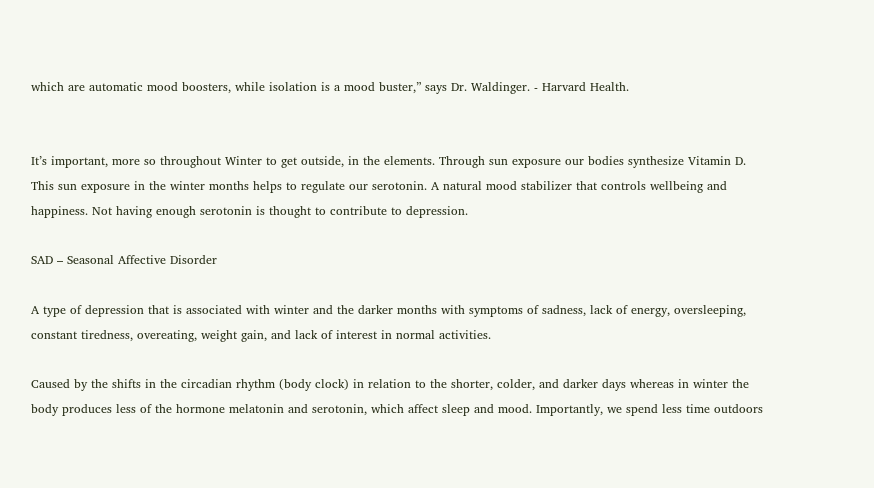which are automatic mood boosters, while isolation is a mood buster,” says Dr. Waldinger. - Harvard Health.


It’s important, more so throughout Winter to get outside, in the elements. Through sun exposure our bodies synthesize Vitamin D. This sun exposure in the winter months helps to regulate our serotonin. A natural mood stabilizer that controls wellbeing and happiness. Not having enough serotonin is thought to contribute to depression.

SAD – Seasonal Affective Disorder

A type of depression that is associated with winter and the darker months with symptoms of sadness, lack of energy, oversleeping, constant tiredness, overeating, weight gain, and lack of interest in normal activities.

Caused by the shifts in the circadian rhythm (body clock) in relation to the shorter, colder, and darker days whereas in winter the body produces less of the hormone melatonin and serotonin, which affect sleep and mood. Importantly, we spend less time outdoors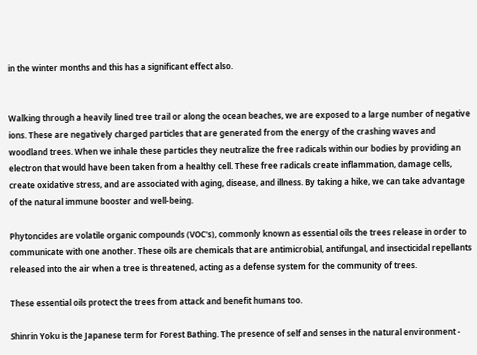in the winter months and this has a significant effect also.


Walking through a heavily lined tree trail or along the ocean beaches, we are exposed to a large number of negative ions. These are negatively charged particles that are generated from the energy of the crashing waves and woodland trees. When we inhale these particles they neutralize the free radicals within our bodies by providing an electron that would have been taken from a healthy cell. These free radicals create inflammation, damage cells, create oxidative stress, and are associated with aging, disease, and illness. By taking a hike, we can take advantage of the natural immune booster and well-being.

Phytoncides are volatile organic compounds (VOC's), commonly known as essential oils the trees release in order to communicate with one another. These oils are chemicals that are antimicrobial, antifungal, and insecticidal repellants released into the air when a tree is threatened, acting as a defense system for the community of trees.

These essential oils protect the trees from attack and benefit humans too.

Shinrin Yoku is the Japanese term for Forest Bathing. The presence of self and senses in the natural environment -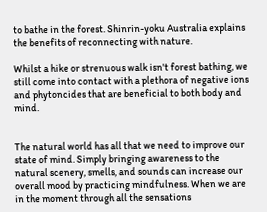to bathe in the forest. Shinrin-yoku Australia explains the benefits of reconnecting with nature.

Whilst a hike or strenuous walk isn't forest bathing, we still come into contact with a plethora of negative ions and phytoncides that are beneficial to both body and mind.


The natural world has all that we need to improve our state of mind. Simply bringing awareness to the natural scenery, smells, and sounds can increase our overall mood by practicing mindfulness. When we are in the moment through all the sensations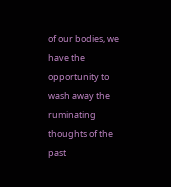of our bodies, we have the opportunity to wash away the ruminating thoughts of the past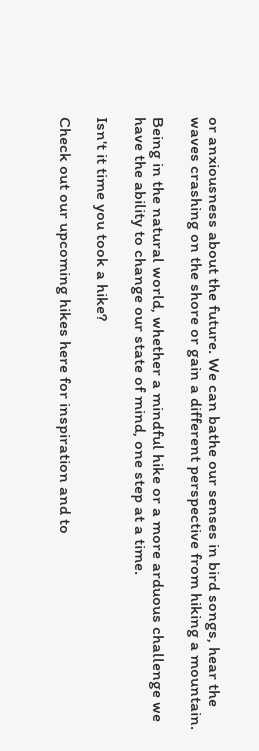or anxiousness about the future. We can bathe our senses in bird songs, hear the waves crashing on the shore or gain a different perspective from hiking a mountain.

Being in the natural world, whether a mindful hike or a more arduous challenge we have the ability to change our state of mind, one step at a time.

Isn't it time you took a hike?

Check out our upcoming hikes here for inspiration and to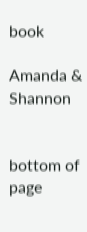book

Amanda & Shannon


bottom of page